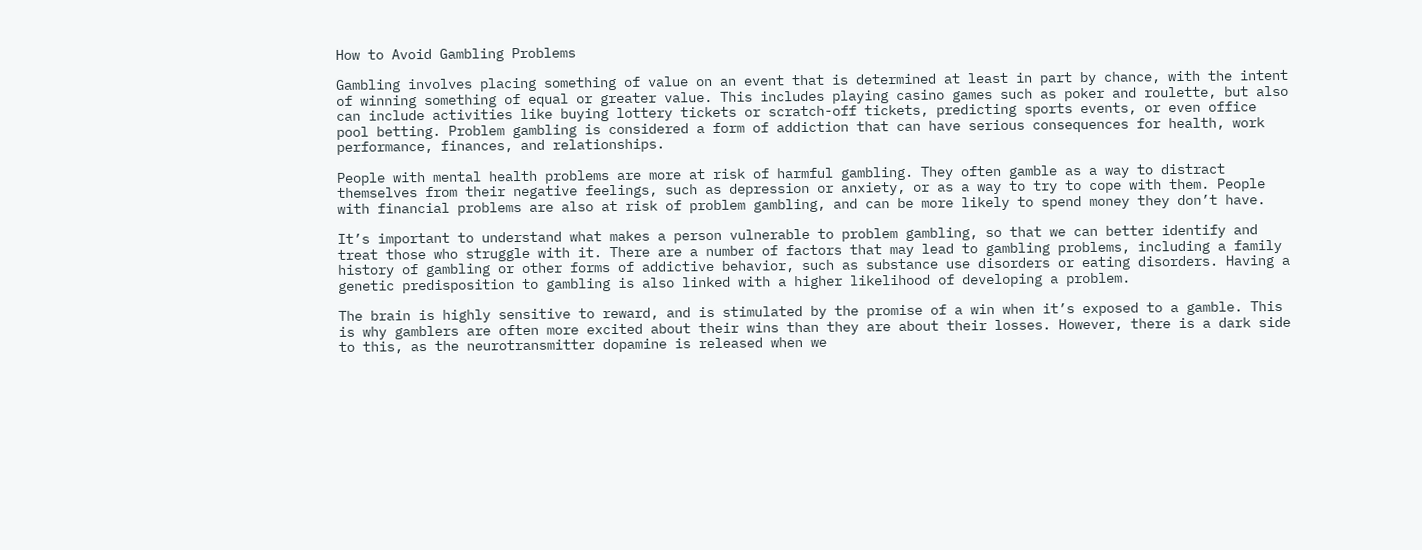How to Avoid Gambling Problems

Gambling involves placing something of value on an event that is determined at least in part by chance, with the intent of winning something of equal or greater value. This includes playing casino games such as poker and roulette, but also can include activities like buying lottery tickets or scratch-off tickets, predicting sports events, or even office pool betting. Problem gambling is considered a form of addiction that can have serious consequences for health, work performance, finances, and relationships.

People with mental health problems are more at risk of harmful gambling. They often gamble as a way to distract themselves from their negative feelings, such as depression or anxiety, or as a way to try to cope with them. People with financial problems are also at risk of problem gambling, and can be more likely to spend money they don’t have.

It’s important to understand what makes a person vulnerable to problem gambling, so that we can better identify and treat those who struggle with it. There are a number of factors that may lead to gambling problems, including a family history of gambling or other forms of addictive behavior, such as substance use disorders or eating disorders. Having a genetic predisposition to gambling is also linked with a higher likelihood of developing a problem.

The brain is highly sensitive to reward, and is stimulated by the promise of a win when it’s exposed to a gamble. This is why gamblers are often more excited about their wins than they are about their losses. However, there is a dark side to this, as the neurotransmitter dopamine is released when we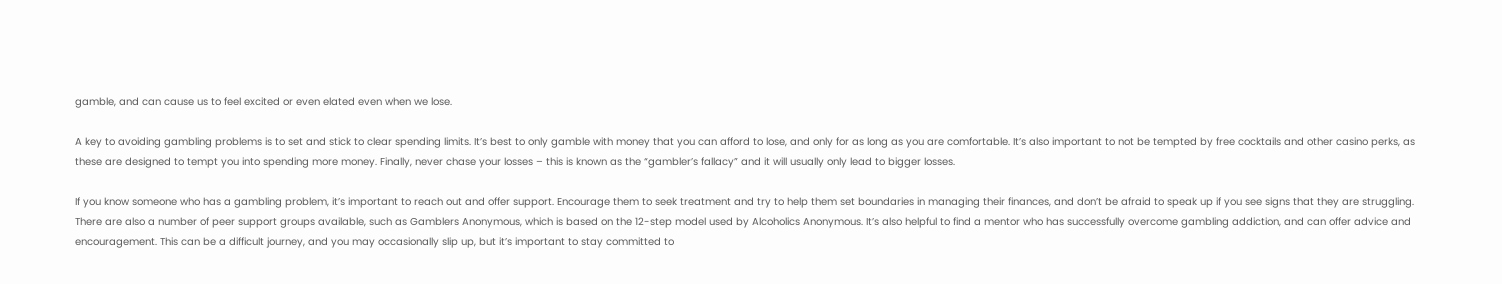gamble, and can cause us to feel excited or even elated even when we lose.

A key to avoiding gambling problems is to set and stick to clear spending limits. It’s best to only gamble with money that you can afford to lose, and only for as long as you are comfortable. It’s also important to not be tempted by free cocktails and other casino perks, as these are designed to tempt you into spending more money. Finally, never chase your losses – this is known as the “gambler’s fallacy” and it will usually only lead to bigger losses.

If you know someone who has a gambling problem, it’s important to reach out and offer support. Encourage them to seek treatment and try to help them set boundaries in managing their finances, and don’t be afraid to speak up if you see signs that they are struggling. There are also a number of peer support groups available, such as Gamblers Anonymous, which is based on the 12-step model used by Alcoholics Anonymous. It’s also helpful to find a mentor who has successfully overcome gambling addiction, and can offer advice and encouragement. This can be a difficult journey, and you may occasionally slip up, but it’s important to stay committed to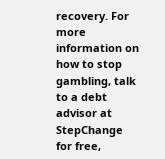recovery. For more information on how to stop gambling, talk to a debt advisor at StepChange for free,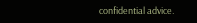confidential advice.